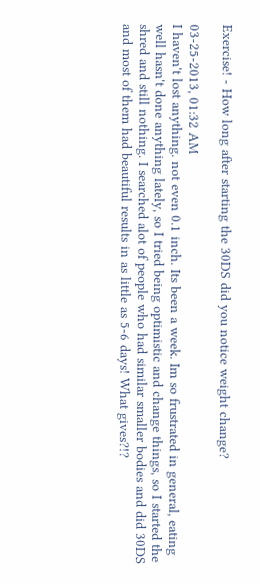Exercise! - How long after starting the 30DS did you notice weight change?

03-25-2013, 01:32 AM
I haven't lost anything. not even 0.1 inch. Its been a week. Im so frustrated in general, eating well hasn't done anything lately, so I tried being optimistic and change things, so I started the shred and still nothing. I searched alot of people who had similar smaller bodies and did 30DS and most of them had beautiful results in as little as 5-6 days! What gives?!?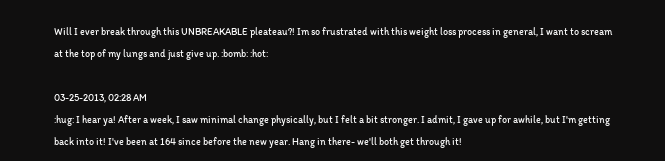Will I ever break through this UNBREAKABLE pleateau?! Im so frustrated with this weight loss process in general, I want to scream at the top of my lungs and just give up. :bomb: :hot:

03-25-2013, 02:28 AM
:hug: I hear ya! After a week, I saw minimal change physically, but I felt a bit stronger. I admit, I gave up for awhile, but I'm getting back into it! I've been at 164 since before the new year. Hang in there- we'll both get through it!